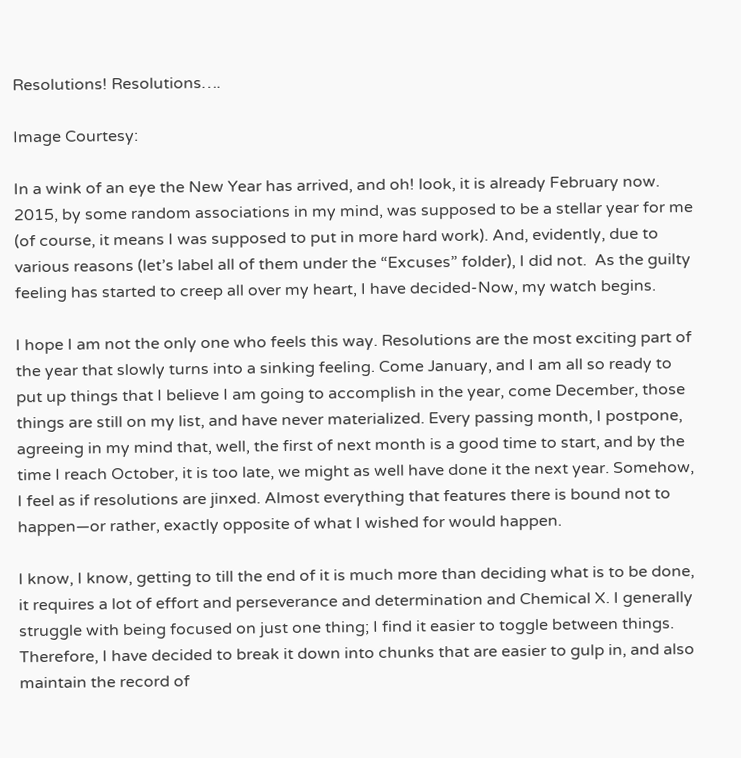Resolutions! Resolutions….

Image Courtesy:

In a wink of an eye the New Year has arrived, and oh! look, it is already February now. 2015, by some random associations in my mind, was supposed to be a stellar year for me (of course, it means I was supposed to put in more hard work). And, evidently, due to various reasons (let’s label all of them under the “Excuses” folder), I did not.  As the guilty feeling has started to creep all over my heart, I have decided-Now, my watch begins.

I hope I am not the only one who feels this way. Resolutions are the most exciting part of the year that slowly turns into a sinking feeling. Come January, and I am all so ready to put up things that I believe I am going to accomplish in the year, come December, those things are still on my list, and have never materialized. Every passing month, I postpone, agreeing in my mind that, well, the first of next month is a good time to start, and by the time I reach October, it is too late, we might as well have done it the next year. Somehow, I feel as if resolutions are jinxed. Almost everything that features there is bound not to happen—or rather, exactly opposite of what I wished for would happen.

I know, I know, getting to till the end of it is much more than deciding what is to be done, it requires a lot of effort and perseverance and determination and Chemical X. I generally struggle with being focused on just one thing; I find it easier to toggle between things. Therefore, I have decided to break it down into chunks that are easier to gulp in, and also maintain the record of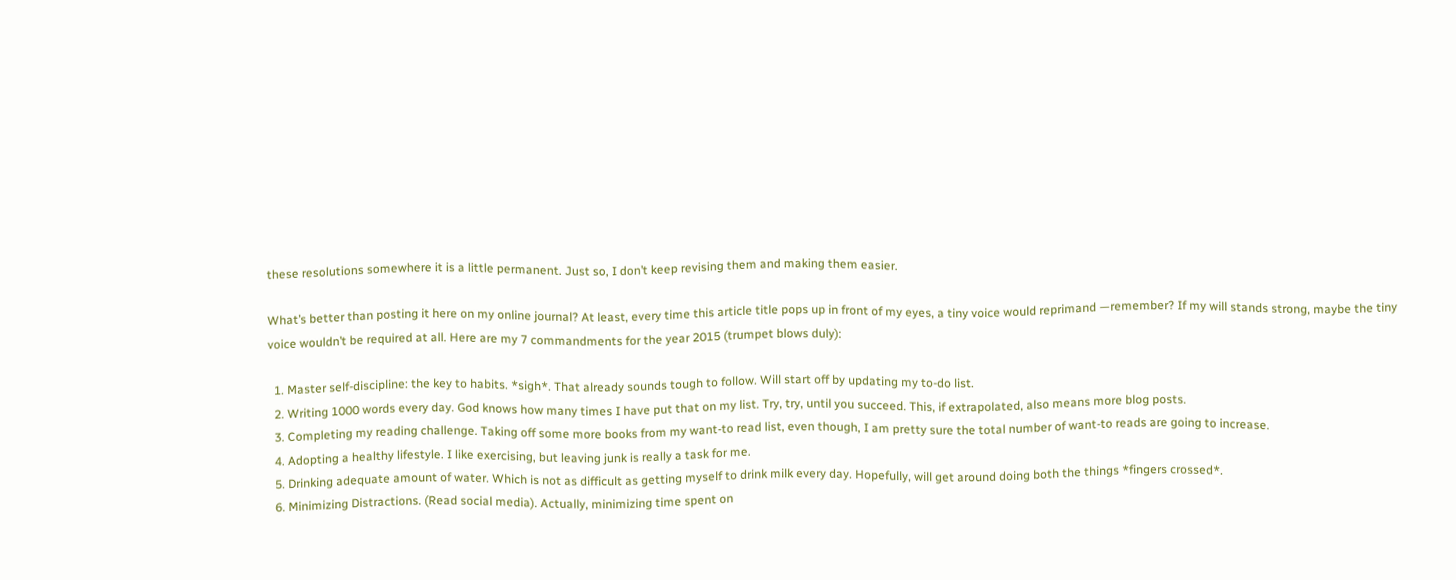these resolutions somewhere it is a little permanent. Just so, I don’t keep revising them and making them easier.

What’s better than posting it here on my online journal? At least, every time this article title pops up in front of my eyes, a tiny voice would reprimand —remember? If my will stands strong, maybe the tiny voice wouldn’t be required at all. Here are my 7 commandments for the year 2015 (trumpet blows duly):

  1. Master self-discipline: the key to habits. *sigh*. That already sounds tough to follow. Will start off by updating my to-do list.
  2. Writing 1000 words every day. God knows how many times I have put that on my list. Try, try, until you succeed. This, if extrapolated, also means more blog posts.
  3. Completing my reading challenge. Taking off some more books from my want-to read list, even though, I am pretty sure the total number of want-to reads are going to increase.
  4. Adopting a healthy lifestyle. I like exercising, but leaving junk is really a task for me.
  5. Drinking adequate amount of water. Which is not as difficult as getting myself to drink milk every day. Hopefully, will get around doing both the things *fingers crossed*.
  6. Minimizing Distractions. (Read social media). Actually, minimizing time spent on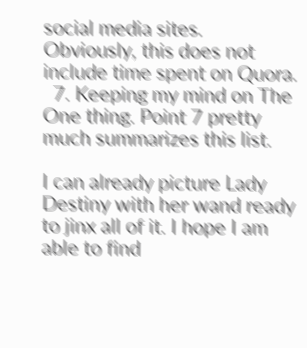social media sites. Obviously, this does not include time spent on Quora.
  7. Keeping my mind on The One thing. Point 7 pretty much summarizes this list.

I can already picture Lady Destiny with her wand ready to jinx all of it. I hope I am able to find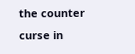the counter curse in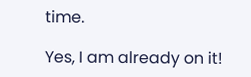time.

Yes, I am already on it!